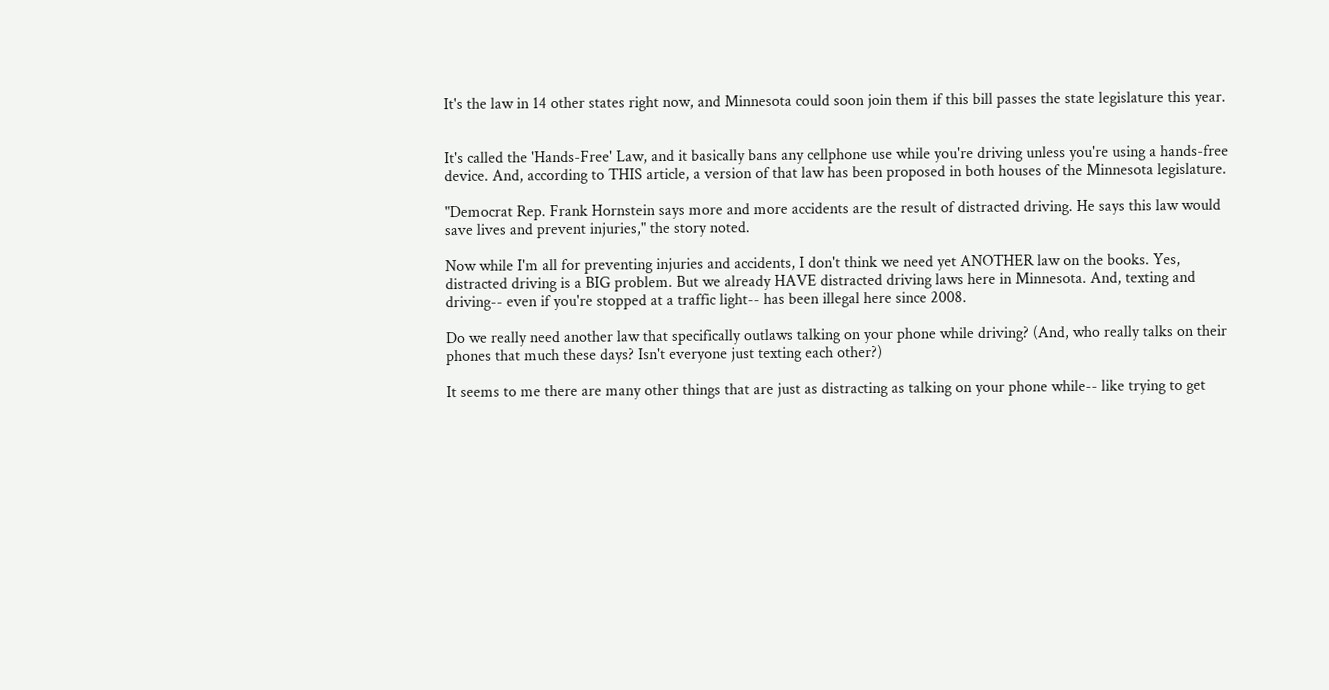It's the law in 14 other states right now, and Minnesota could soon join them if this bill passes the state legislature this year.


It's called the 'Hands-Free' Law, and it basically bans any cellphone use while you're driving unless you're using a hands-free device. And, according to THIS article, a version of that law has been proposed in both houses of the Minnesota legislature.

"Democrat Rep. Frank Hornstein says more and more accidents are the result of distracted driving. He says this law would save lives and prevent injuries," the story noted.

Now while I'm all for preventing injuries and accidents, I don't think we need yet ANOTHER law on the books. Yes, distracted driving is a BIG problem. But we already HAVE distracted driving laws here in Minnesota. And, texting and driving-- even if you're stopped at a traffic light-- has been illegal here since 2008.

Do we really need another law that specifically outlaws talking on your phone while driving? (And, who really talks on their phones that much these days? Isn't everyone just texting each other?)

It seems to me there are many other things that are just as distracting as talking on your phone while-- like trying to get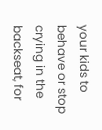your kids to behave or stop crying in the backseat, for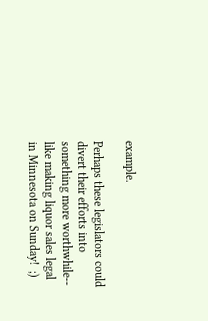example.

Perhaps these legislators could divert their efforts into something more worthwhile-- like making liquor sales legal in Minnesota on Sunday!  ;)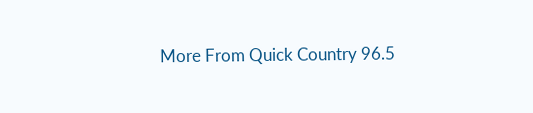More From Quick Country 96.5